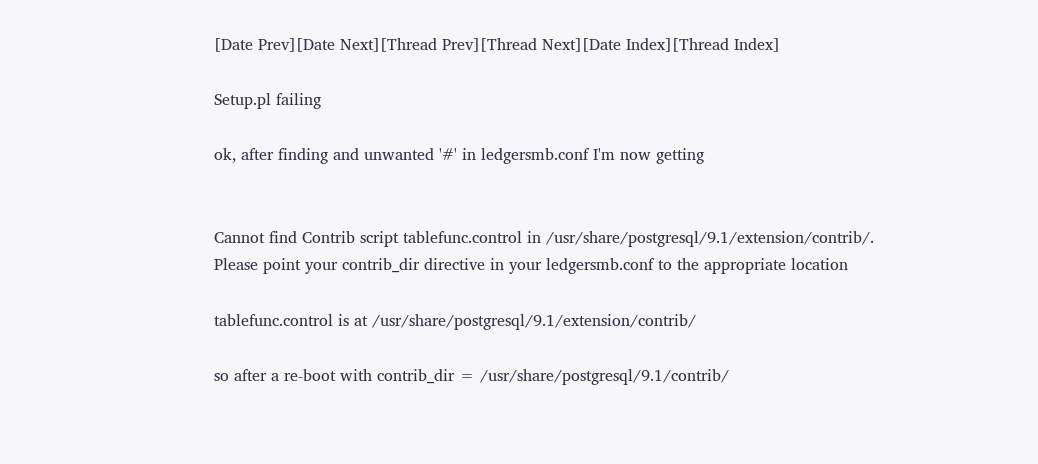[Date Prev][Date Next][Thread Prev][Thread Next][Date Index][Thread Index]

Setup.pl failing

ok, after finding and unwanted '#' in ledgersmb.conf I'm now getting


Cannot find Contrib script tablefunc.control in /usr/share/postgresql/9.1/extension/contrib/.
Please point your contrib_dir directive in your ledgersmb.conf to the appropriate location

tablefunc.control is at /usr/share/postgresql/9.1/extension/contrib/

so after a re-boot with contrib_dir = /usr/share/postgresql/9.1/contrib/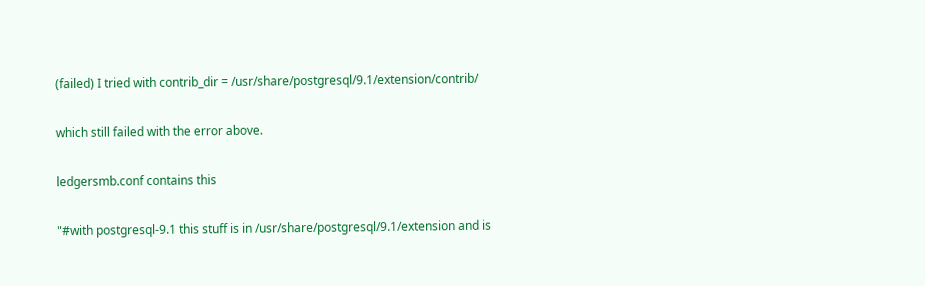(failed) I tried with contrib_dir = /usr/share/postgresql/9.1/extension/contrib/

which still failed with the error above.

ledgersmb.conf contains this

"#with postgresql-9.1 this stuff is in /usr/share/postgresql/9.1/extension and is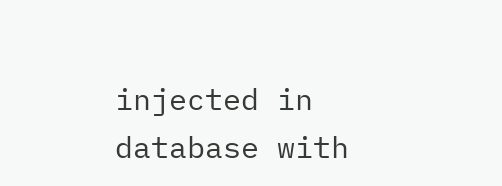injected in database with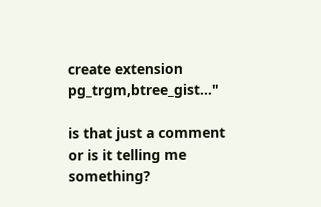create extension pg_trgm,btree_gist..."

is that just a comment or is it telling me something?